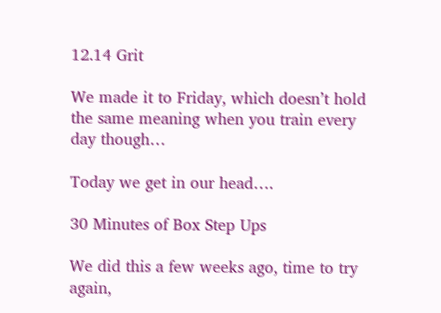12.14 Grit

We made it to Friday, which doesn’t hold the same meaning when you train every day though…

Today we get in our head….

30 Minutes of Box Step Ups

We did this a few weeks ago, time to try again,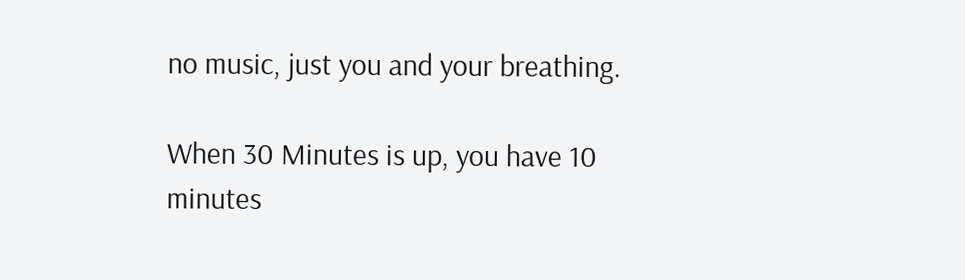no music, just you and your breathing.

When 30 Minutes is up, you have 10 minutes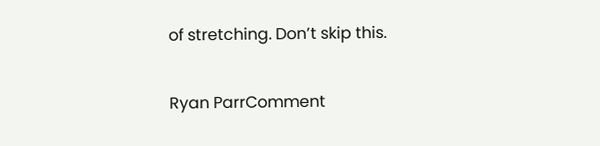of stretching. Don’t skip this.

Ryan ParrComment